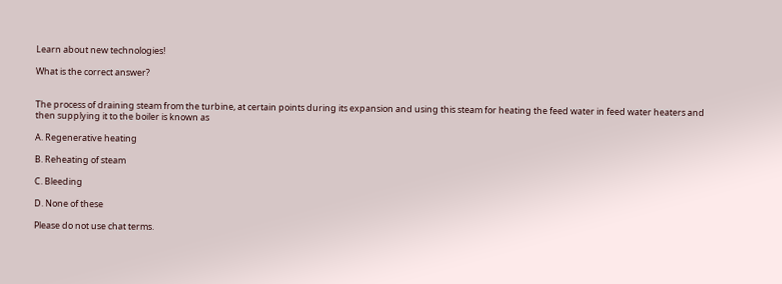Learn about new technologies!

What is the correct answer?


The process of draining steam from the turbine, at certain points during its expansion and using this steam for heating the feed water in feed water heaters and then supplying it to the boiler is known as

A. Regenerative heating

B. Reheating of steam

C. Bleeding

D. None of these

Please do not use chat terms.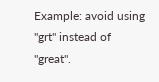Example: avoid using "grt" instead of "great".